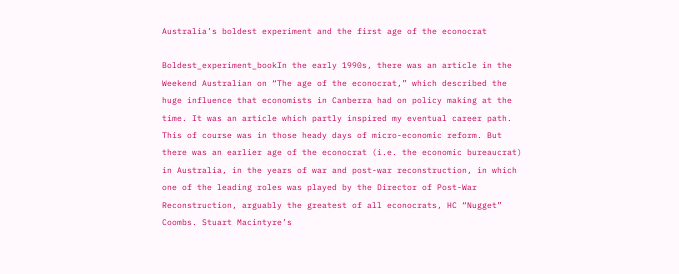Australia’s boldest experiment and the first age of the econocrat

Boldest_experiment_bookIn the early 1990s, there was an article in the Weekend Australian on “The age of the econocrat,” which described the huge influence that economists in Canberra had on policy making at the time. It was an article which partly inspired my eventual career path. This of course was in those heady days of micro-economic reform. But there was an earlier age of the econocrat (i.e. the economic bureaucrat) in Australia, in the years of war and post-war reconstruction, in which one of the leading roles was played by the Director of Post-War Reconstruction, arguably the greatest of all econocrats, HC “Nugget” Coombs. Stuart Macintyre’s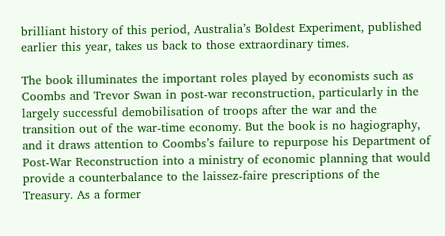brilliant history of this period, Australia’s Boldest Experiment, published earlier this year, takes us back to those extraordinary times.

The book illuminates the important roles played by economists such as Coombs and Trevor Swan in post-war reconstruction, particularly in the largely successful demobilisation of troops after the war and the transition out of the war-time economy. But the book is no hagiography, and it draws attention to Coombs’s failure to repurpose his Department of Post-War Reconstruction into a ministry of economic planning that would provide a counterbalance to the laissez-faire prescriptions of the Treasury. As a former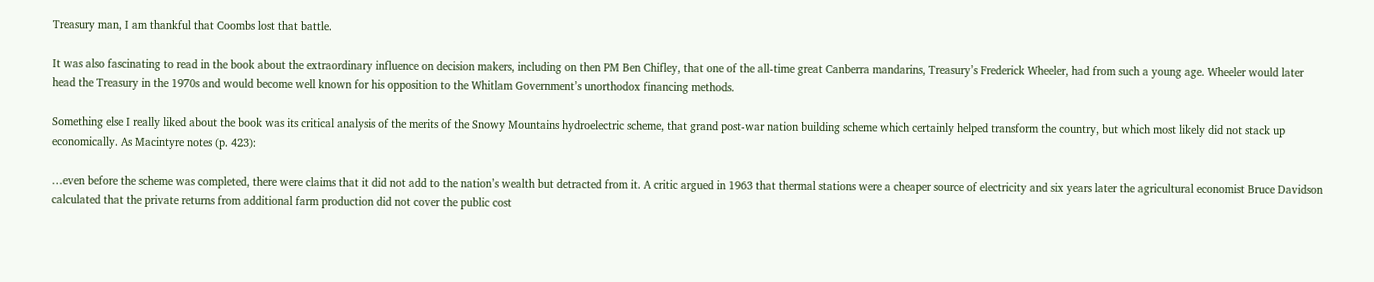Treasury man, I am thankful that Coombs lost that battle.

It was also fascinating to read in the book about the extraordinary influence on decision makers, including on then PM Ben Chifley, that one of the all-time great Canberra mandarins, Treasury’s Frederick Wheeler, had from such a young age. Wheeler would later head the Treasury in the 1970s and would become well known for his opposition to the Whitlam Government’s unorthodox financing methods.

Something else I really liked about the book was its critical analysis of the merits of the Snowy Mountains hydroelectric scheme, that grand post-war nation building scheme which certainly helped transform the country, but which most likely did not stack up economically. As Macintyre notes (p. 423):

…even before the scheme was completed, there were claims that it did not add to the nation’s wealth but detracted from it. A critic argued in 1963 that thermal stations were a cheaper source of electricity and six years later the agricultural economist Bruce Davidson calculated that the private returns from additional farm production did not cover the public cost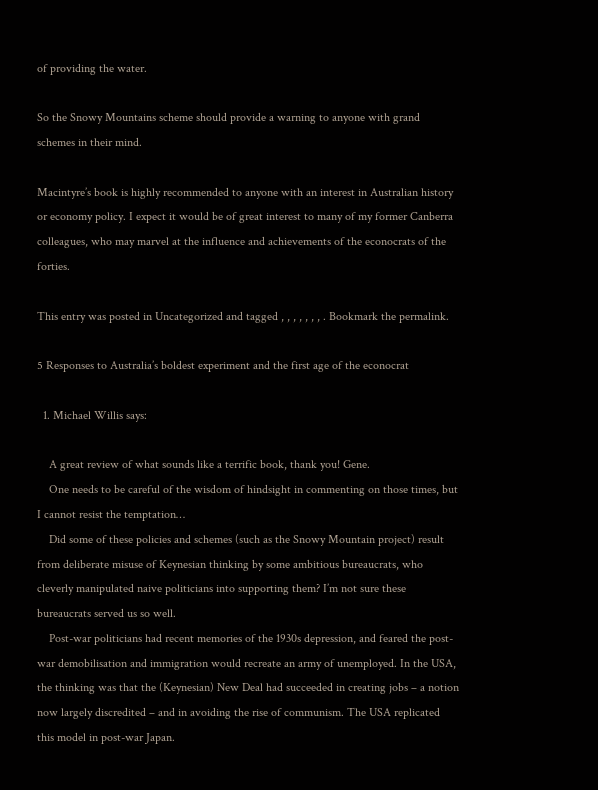of providing the water.

So the Snowy Mountains scheme should provide a warning to anyone with grand schemes in their mind.

Macintyre’s book is highly recommended to anyone with an interest in Australian history or economy policy. I expect it would be of great interest to many of my former Canberra colleagues, who may marvel at the influence and achievements of the econocrats of the forties.

This entry was posted in Uncategorized and tagged , , , , , , , . Bookmark the permalink.

5 Responses to Australia’s boldest experiment and the first age of the econocrat

  1. Michael Willis says:

    A great review of what sounds like a terrific book, thank you! Gene.
    One needs to be careful of the wisdom of hindsight in commenting on those times, but I cannot resist the temptation…
    Did some of these policies and schemes (such as the Snowy Mountain project) result from deliberate misuse of Keynesian thinking by some ambitious bureaucrats, who cleverly manipulated naive politicians into supporting them? I’m not sure these bureaucrats served us so well.
    Post-war politicians had recent memories of the 1930s depression, and feared the post-war demobilisation and immigration would recreate an army of unemployed. In the USA, the thinking was that the (Keynesian) New Deal had succeeded in creating jobs – a notion now largely discredited – and in avoiding the rise of communism. The USA replicated this model in post-war Japan.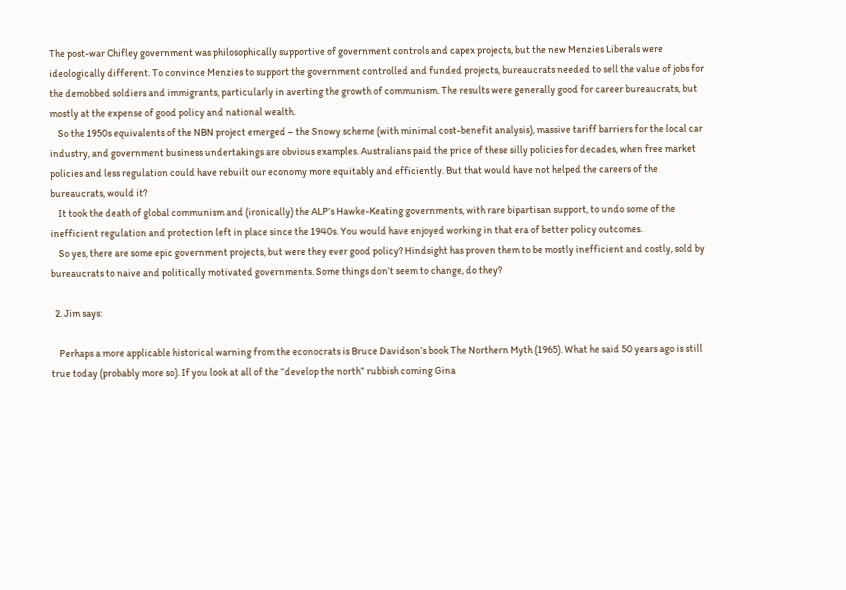The post-war Chifley government was philosophically supportive of government controls and capex projects, but the new Menzies Liberals were ideologically different. To convince Menzies to support the government controlled and funded projects, bureaucrats needed to sell the value of jobs for the demobbed soldiers and immigrants, particularly in averting the growth of communism. The results were generally good for career bureaucrats, but mostly at the expense of good policy and national wealth.
    So the 1950s equivalents of the NBN project emerged – the Snowy scheme (with minimal cost-benefit analysis), massive tariff barriers for the local car industry, and government business undertakings are obvious examples. Australians paid the price of these silly policies for decades, when free market policies and less regulation could have rebuilt our economy more equitably and efficiently. But that would have not helped the careers of the bureaucrats, would it?
    It took the death of global communism and (ironically) the ALP’s Hawke-Keating governments, with rare bipartisan support, to undo some of the inefficient regulation and protection left in place since the 1940s. You would have enjoyed working in that era of better policy outcomes.
    So yes, there are some epic government projects, but were they ever good policy? Hindsight has proven them to be mostly inefficient and costly, sold by bureaucrats to naive and politically motivated governments. Some things don’t seem to change, do they?

  2. Jim says:

    Perhaps a more applicable historical warning from the econocrats is Bruce Davidson’s book The Northern Myth (1965). What he said 50 years ago is still true today (probably more so). If you look at all of the “develop the north” rubbish coming Gina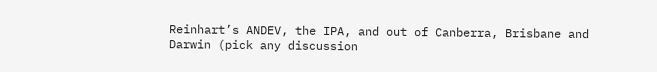Reinhart’s ANDEV, the IPA, and out of Canberra, Brisbane and Darwin (pick any discussion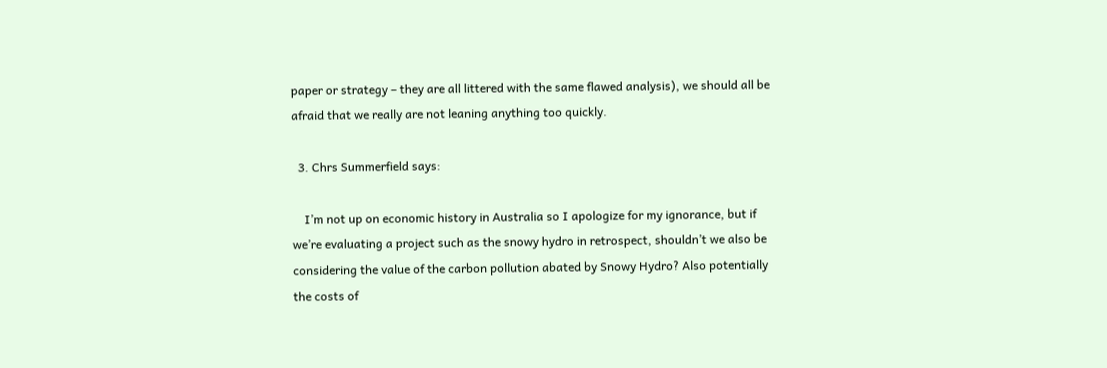paper or strategy – they are all littered with the same flawed analysis), we should all be afraid that we really are not leaning anything too quickly.

  3. Chrs Summerfield says:

    I’m not up on economic history in Australia so I apologize for my ignorance, but if we’re evaluating a project such as the snowy hydro in retrospect, shouldn’t we also be considering the value of the carbon pollution abated by Snowy Hydro? Also potentially the costs of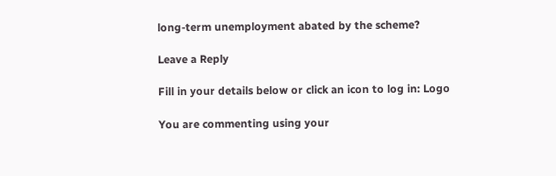long-term unemployment abated by the scheme?

Leave a Reply

Fill in your details below or click an icon to log in: Logo

You are commenting using your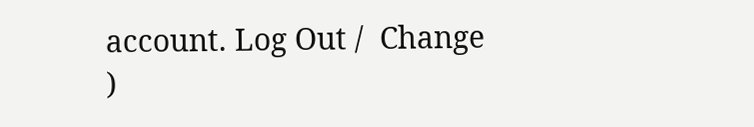account. Log Out /  Change )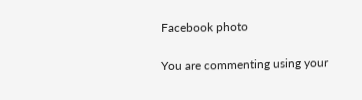Facebook photo

You are commenting using your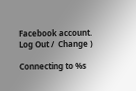Facebook account. Log Out /  Change )

Connecting to %s